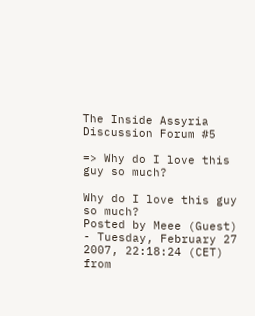The Inside Assyria Discussion Forum #5

=> Why do I love this guy so much?

Why do I love this guy so much?
Posted by Meee (Guest) - Tuesday, February 27 2007, 22:18:24 (CET)
from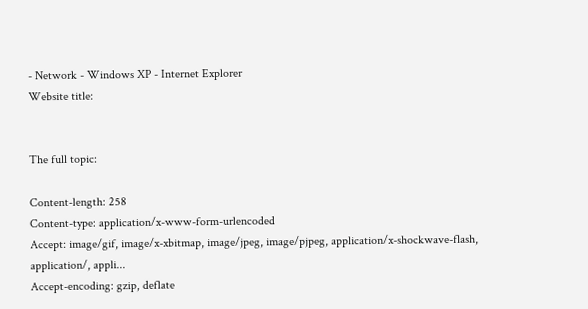- Network - Windows XP - Internet Explorer
Website title:


The full topic:

Content-length: 258
Content-type: application/x-www-form-urlencoded
Accept: image/gif, image/x-xbitmap, image/jpeg, image/pjpeg, application/x-shockwave-flash, application/, appli...
Accept-encoding: gzip, deflate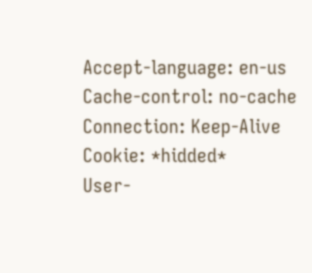Accept-language: en-us
Cache-control: no-cache
Connection: Keep-Alive
Cookie: *hidded*
User-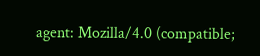agent: Mozilla/4.0 (compatible;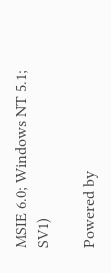MSIE 6.0; Windows NT 5.1; SV1)

Powered by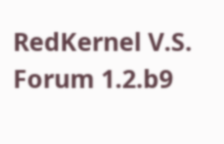RedKernel V.S. Forum 1.2.b9